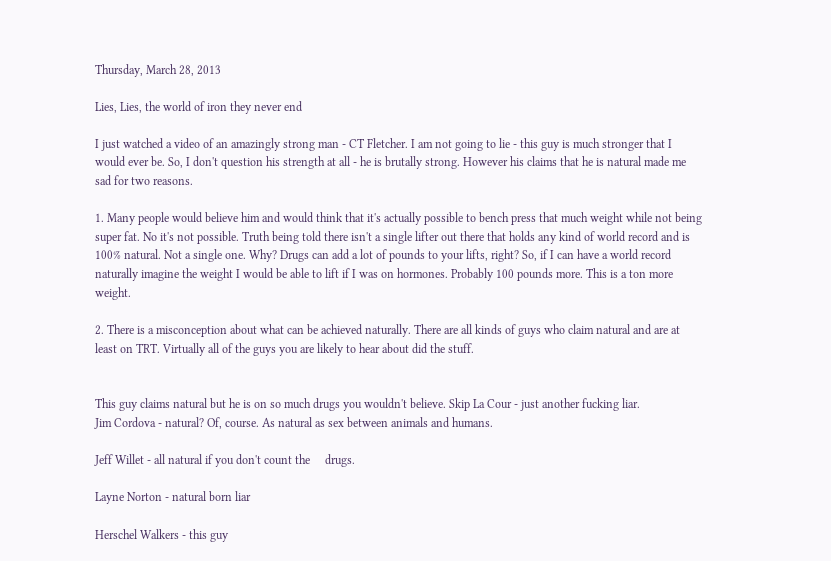Thursday, March 28, 2013

Lies, Lies, the world of iron they never end

I just watched a video of an amazingly strong man - CT Fletcher. I am not going to lie - this guy is much stronger that I would ever be. So, I don't question his strength at all - he is brutally strong. However his claims that he is natural made me sad for two reasons.

1. Many people would believe him and would think that it's actually possible to bench press that much weight while not being super fat. No it's not possible. Truth being told there isn't a single lifter out there that holds any kind of world record and is 100% natural. Not a single one. Why? Drugs can add a lot of pounds to your lifts, right? So, if I can have a world record naturally imagine the weight I would be able to lift if I was on hormones. Probably 100 pounds more. This is a ton more weight.

2. There is a misconception about what can be achieved naturally. There are all kinds of guys who claim natural and are at least on TRT. Virtually all of the guys you are likely to hear about did the stuff.


This guy claims natural but he is on so much drugs you wouldn't believe. Skip La Cour - just another fucking liar.
Jim Cordova - natural? Of, course. As natural as sex between animals and humans.

Jeff Willet - all natural if you don't count the     drugs.

Layne Norton - natural born liar

Herschel Walkers - this guy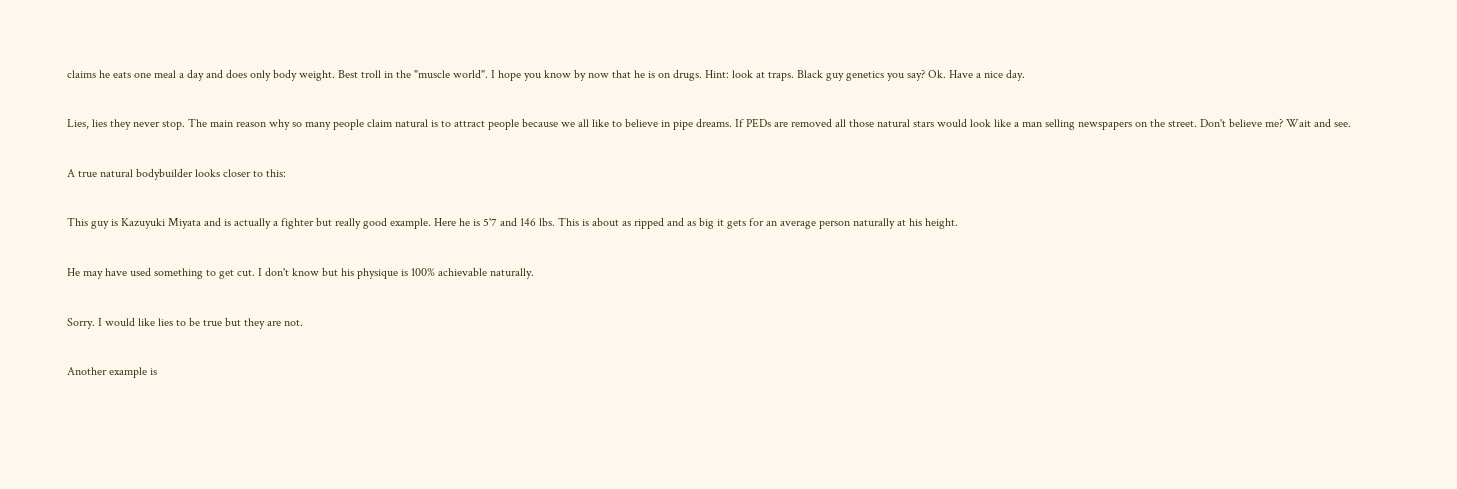claims he eats one meal a day and does only body weight. Best troll in the "muscle world". I hope you know by now that he is on drugs. Hint: look at traps. Black guy genetics you say? Ok. Have a nice day.

Lies, lies they never stop. The main reason why so many people claim natural is to attract people because we all like to believe in pipe dreams. If PEDs are removed all those natural stars would look like a man selling newspapers on the street. Don't believe me? Wait and see.

A true natural bodybuilder looks closer to this:

This guy is Kazuyuki Miyata and is actually a fighter but really good example. Here he is 5'7 and 146 lbs. This is about as ripped and as big it gets for an average person naturally at his height.

He may have used something to get cut. I don't know but his physique is 100% achievable naturally.

Sorry. I would like lies to be true but they are not.

Another example is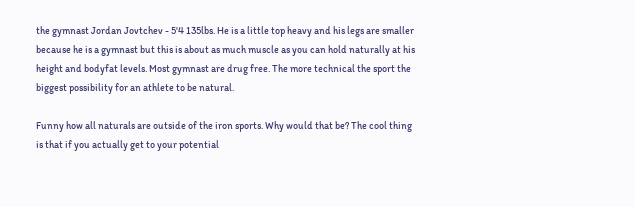the gymnast Jordan Jovtchev - 5'4 135lbs. He is a little top heavy and his legs are smaller because he is a gymnast but this is about as much muscle as you can hold naturally at his height and bodyfat levels. Most gymnast are drug free. The more technical the sport the biggest possibility for an athlete to be natural.

Funny how all naturals are outside of the iron sports. Why would that be? The cool thing is that if you actually get to your potential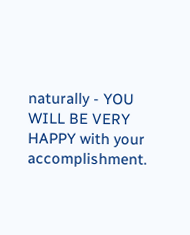naturally - YOU WILL BE VERY HAPPY with your accomplishment.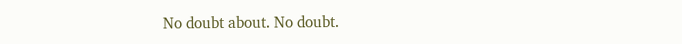No doubt about. No doubt.